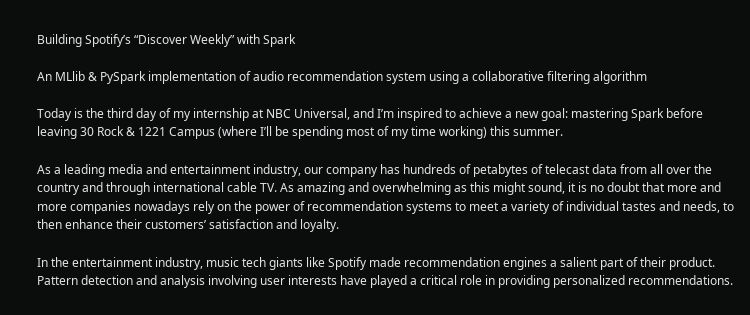Building Spotify’s “Discover Weekly” with Spark

An MLlib & PySpark implementation of audio recommendation system using a collaborative filtering algorithm

Today is the third day of my internship at NBC Universal, and I’m inspired to achieve a new goal: mastering Spark before leaving 30 Rock & 1221 Campus (where I’ll be spending most of my time working) this summer.

As a leading media and entertainment industry, our company has hundreds of petabytes of telecast data from all over the country and through international cable TV. As amazing and overwhelming as this might sound, it is no doubt that more and more companies nowadays rely on the power of recommendation systems to meet a variety of individual tastes and needs, to then enhance their customers’ satisfaction and loyalty.

In the entertainment industry, music tech giants like Spotify made recommendation engines a salient part of their product. Pattern detection and analysis involving user interests have played a critical role in providing personalized recommendations.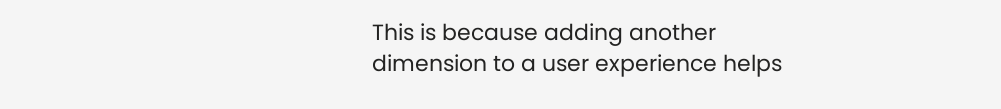This is because adding another dimension to a user experience helps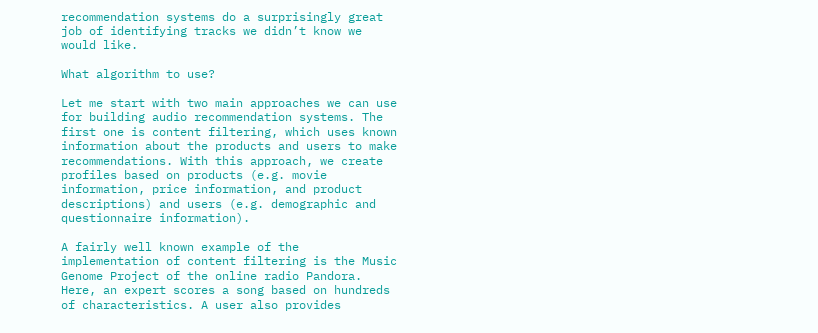recommendation systems do a surprisingly great job of identifying tracks we didn’t know we would like.

What algorithm to use?

Let me start with two main approaches we can use for building audio recommendation systems. The first one is content filtering, which uses known information about the products and users to make recommendations. With this approach, we create profiles based on products (e.g. movie information, price information, and product descriptions) and users (e.g. demographic and questionnaire information).

A fairly well known example of the implementation of content filtering is the Music Genome Project of the online radio Pandora. Here, an expert scores a song based on hundreds of characteristics. A user also provides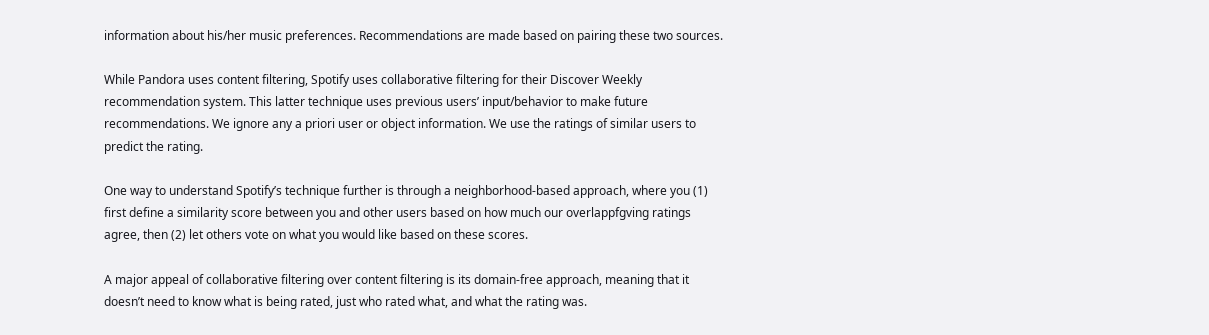information about his/her music preferences. Recommendations are made based on pairing these two sources.

While Pandora uses content filtering, Spotify uses collaborative filtering for their Discover Weekly recommendation system. This latter technique uses previous users’ input/behavior to make future recommendations. We ignore any a priori user or object information. We use the ratings of similar users to predict the rating.

One way to understand Spotify’s technique further is through a neighborhood-based approach, where you (1) first define a similarity score between you and other users based on how much our overlappfgving ratings agree, then (2) let others vote on what you would like based on these scores.

A major appeal of collaborative filtering over content filtering is its domain-free approach, meaning that it doesn’t need to know what is being rated, just who rated what, and what the rating was.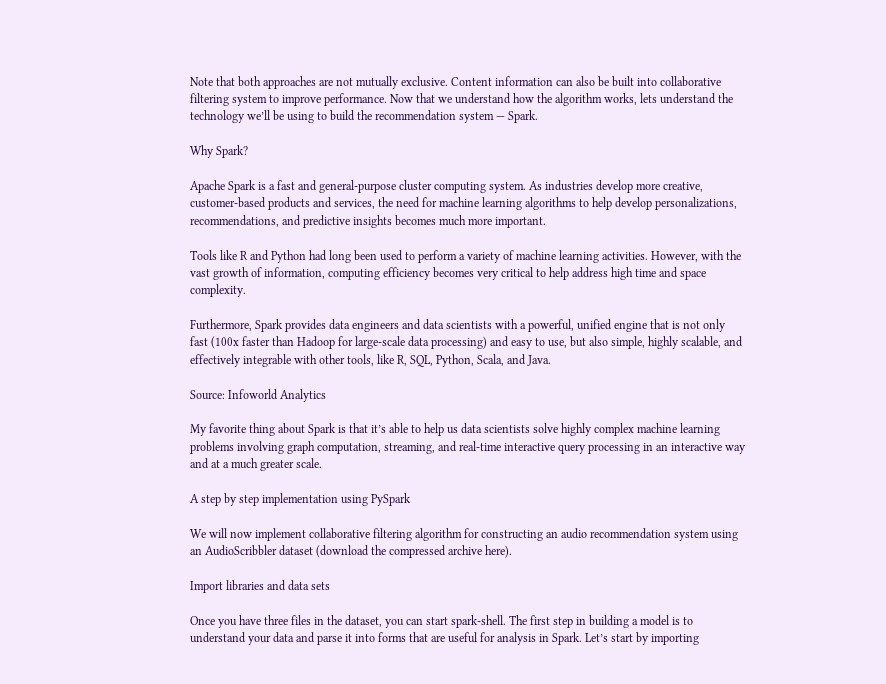Note that both approaches are not mutually exclusive. Content information can also be built into collaborative filtering system to improve performance. Now that we understand how the algorithm works, lets understand the technology we’ll be using to build the recommendation system — Spark.

Why Spark?

Apache Spark is a fast and general-purpose cluster computing system. As industries develop more creative, customer-based products and services, the need for machine learning algorithms to help develop personalizations, recommendations, and predictive insights becomes much more important.

Tools like R and Python had long been used to perform a variety of machine learning activities. However, with the vast growth of information, computing efficiency becomes very critical to help address high time and space complexity.

Furthermore, Spark provides data engineers and data scientists with a powerful, unified engine that is not only fast (100x faster than Hadoop for large-scale data processing) and easy to use, but also simple, highly scalable, and effectively integrable with other tools, like R, SQL, Python, Scala, and Java.

Source: Infoworld Analytics

My favorite thing about Spark is that it’s able to help us data scientists solve highly complex machine learning problems involving graph computation, streaming, and real-time interactive query processing in an interactive way and at a much greater scale.

A step by step implementation using PySpark

We will now implement collaborative filtering algorithm for constructing an audio recommendation system using an AudioScribbler dataset (download the compressed archive here).

Import libraries and data sets

Once you have three files in the dataset, you can start spark-shell. The first step in building a model is to understand your data and parse it into forms that are useful for analysis in Spark. Let’s start by importing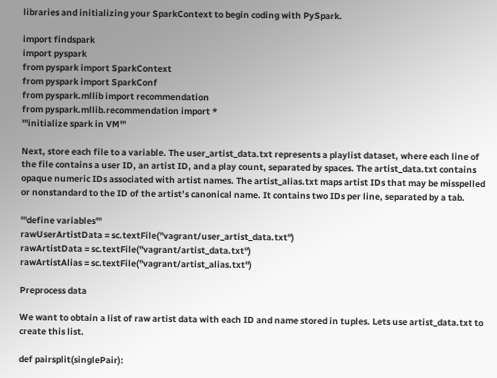libraries and initializing your SparkContext to begin coding with PySpark.

import findspark
import pyspark
from pyspark import SparkContext
from pyspark import SparkConf
from pyspark.mllib import recommendation
from pyspark.mllib.recommendation import *
'''initialize spark in VM'''

Next, store each file to a variable. The user_artist_data.txt represents a playlist dataset, where each line of the file contains a user ID, an artist ID, and a play count, separated by spaces. The artist_data.txt contains opaque numeric IDs associated with artist names. The artist_alias.txt maps artist IDs that may be misspelled or nonstandard to the ID of the artist’s canonical name. It contains two IDs per line, separated by a tab.

'''define variables'''
rawUserArtistData = sc.textFile("vagrant/user_artist_data.txt")
rawArtistData = sc.textFile("vagrant/artist_data.txt")
rawArtistAlias = sc.textFile("vagrant/artist_alias.txt")

Preprocess data

We want to obtain a list of raw artist data with each ID and name stored in tuples. Lets use artist_data.txt to create this list.

def pairsplit(singlePair):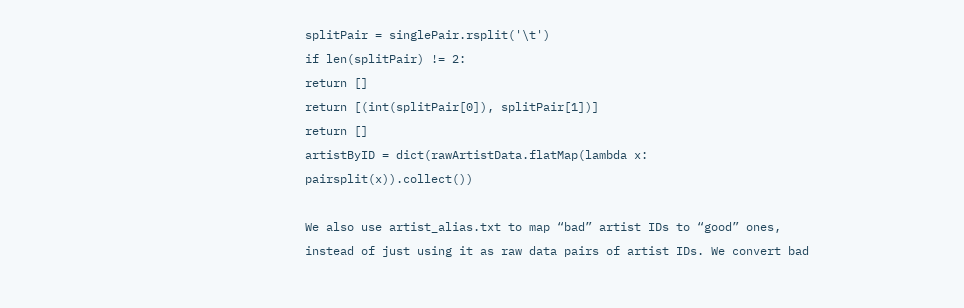splitPair = singlePair.rsplit('\t')
if len(splitPair) != 2:
return []
return [(int(splitPair[0]), splitPair[1])]
return []
artistByID = dict(rawArtistData.flatMap(lambda x: pairsplit(x)).collect())

We also use artist_alias.txt to map “bad” artist IDs to “good” ones, instead of just using it as raw data pairs of artist IDs. We convert bad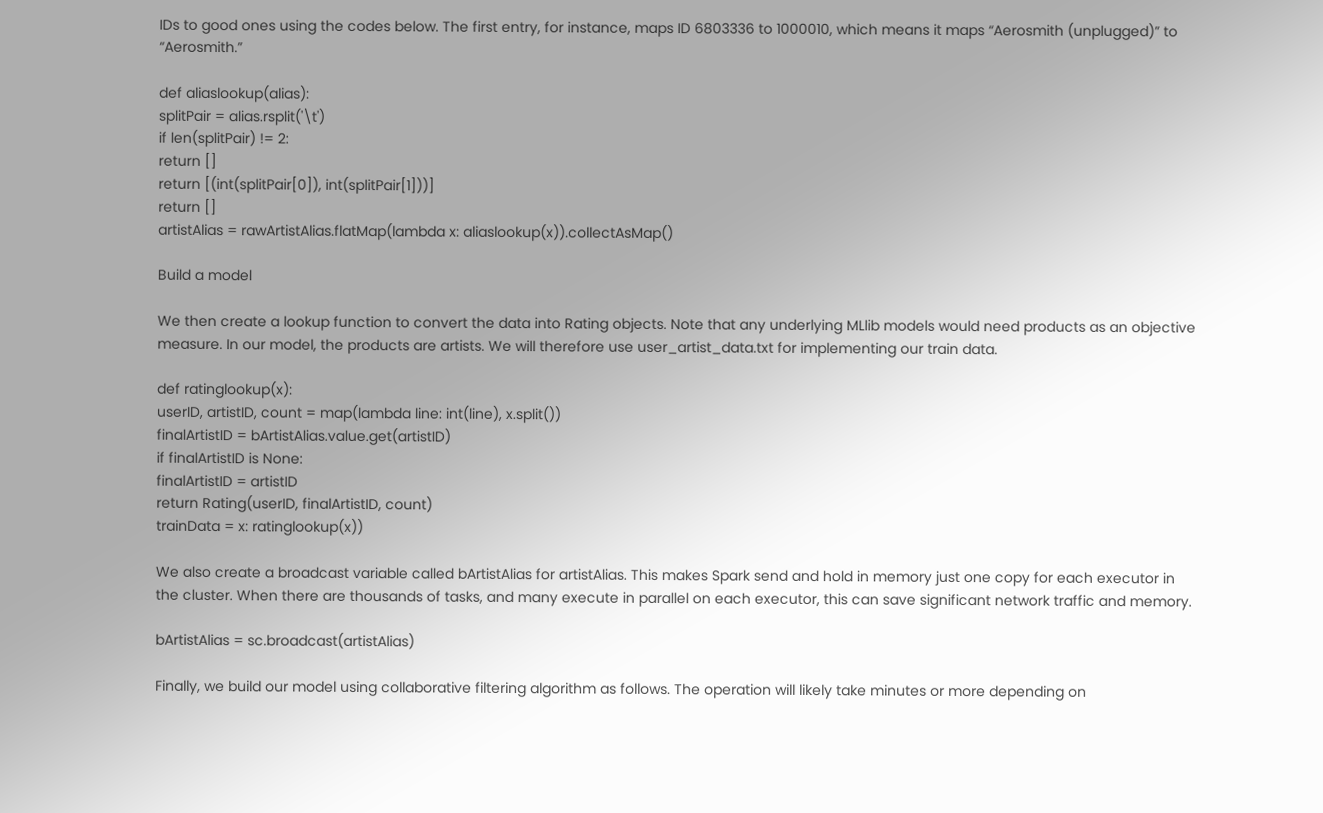IDs to good ones using the codes below. The first entry, for instance, maps ID 6803336 to 1000010, which means it maps “Aerosmith (unplugged)” to “Aerosmith.”

def aliaslookup(alias):
splitPair = alias.rsplit('\t')
if len(splitPair) != 2:
return []
return [(int(splitPair[0]), int(splitPair[1]))]
return []
artistAlias = rawArtistAlias.flatMap(lambda x: aliaslookup(x)).collectAsMap()

Build a model

We then create a lookup function to convert the data into Rating objects. Note that any underlying MLlib models would need products as an objective measure. In our model, the products are artists. We will therefore use user_artist_data.txt for implementing our train data.

def ratinglookup(x):
userID, artistID, count = map(lambda line: int(line), x.split())
finalArtistID = bArtistAlias.value.get(artistID)
if finalArtistID is None:
finalArtistID = artistID
return Rating(userID, finalArtistID, count)
trainData = x: ratinglookup(x))

We also create a broadcast variable called bArtistAlias for artistAlias. This makes Spark send and hold in memory just one copy for each executor in the cluster. When there are thousands of tasks, and many execute in parallel on each executor, this can save significant network traffic and memory.

bArtistAlias = sc.broadcast(artistAlias)

Finally, we build our model using collaborative filtering algorithm as follows. The operation will likely take minutes or more depending on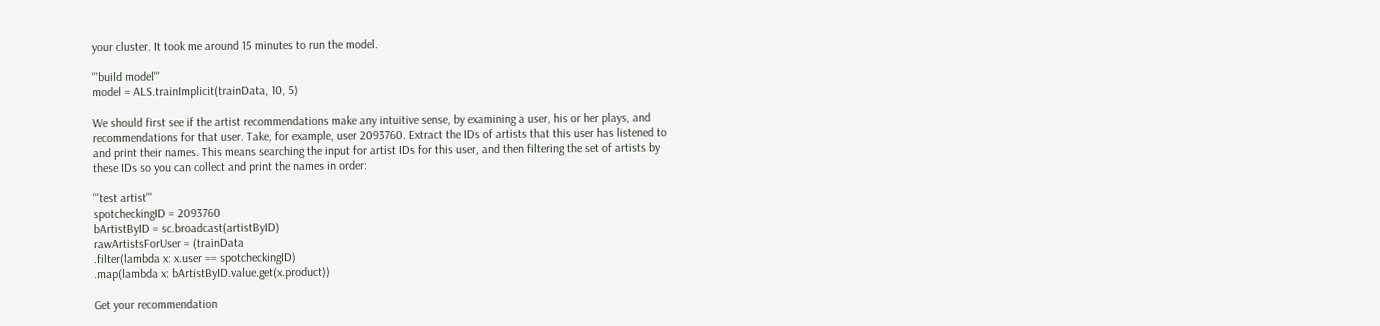your cluster. It took me around 15 minutes to run the model.

'''build model'''
model = ALS.trainImplicit(trainData, 10, 5)

We should first see if the artist recommendations make any intuitive sense, by examining a user, his or her plays, and recommendations for that user. Take, for example, user 2093760. Extract the IDs of artists that this user has listened to and print their names. This means searching the input for artist IDs for this user, and then filtering the set of artists by these IDs so you can collect and print the names in order:

'''test artist'''
spotcheckingID = 2093760
bArtistByID = sc.broadcast(artistByID)
rawArtistsForUser = (trainData
.filter(lambda x: x.user == spotcheckingID)
.map(lambda x: bArtistByID.value.get(x.product))

Get your recommendation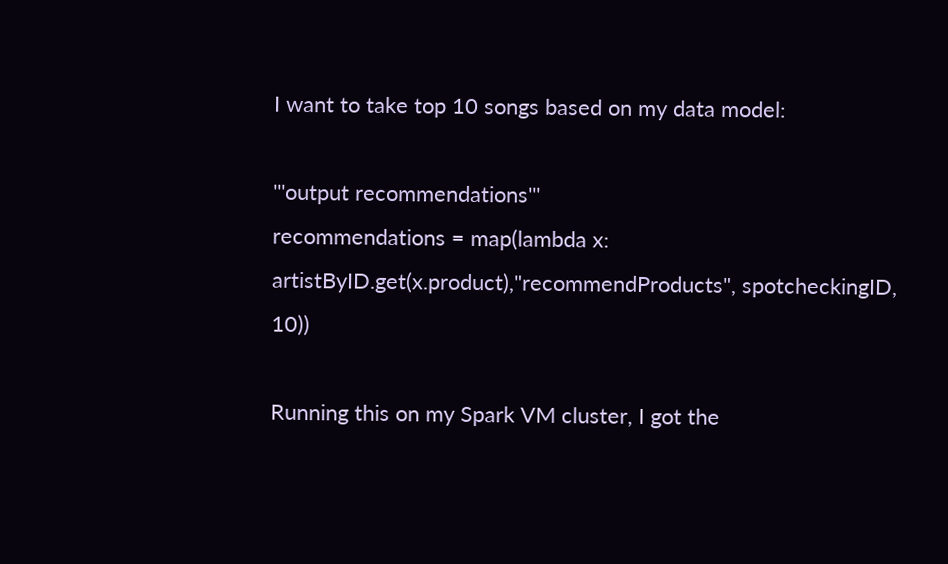I want to take top 10 songs based on my data model:

'''output recommendations'''
recommendations = map(lambda x: artistByID.get(x.product),"recommendProducts", spotcheckingID, 10))

Running this on my Spark VM cluster, I got the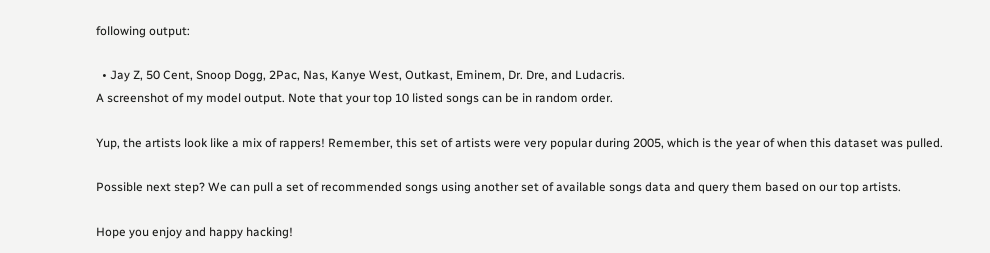following output:

  • Jay Z, 50 Cent, Snoop Dogg, 2Pac, Nas, Kanye West, Outkast, Eminem, Dr. Dre, and Ludacris.
A screenshot of my model output. Note that your top 10 listed songs can be in random order.

Yup, the artists look like a mix of rappers! Remember, this set of artists were very popular during 2005, which is the year of when this dataset was pulled.

Possible next step? We can pull a set of recommended songs using another set of available songs data and query them based on our top artists.

Hope you enjoy and happy hacking!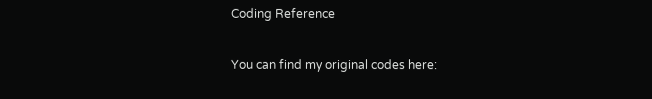Coding Reference

You can find my original codes here: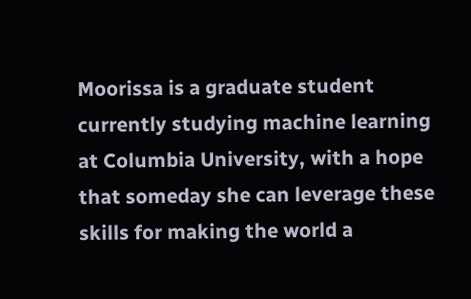Moorissa is a graduate student currently studying machine learning at Columbia University, with a hope that someday she can leverage these skills for making the world a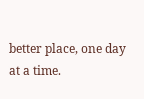better place, one day at a time.